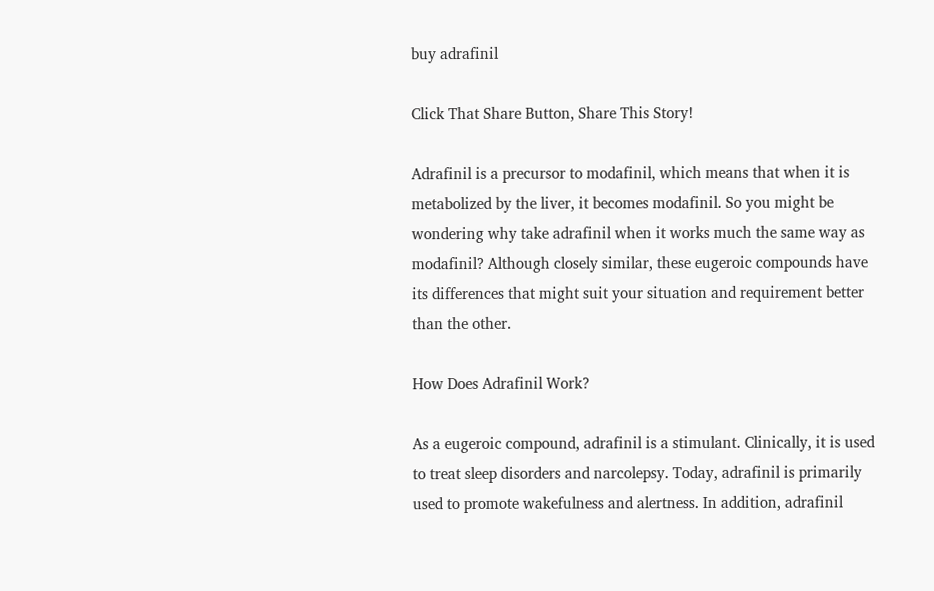buy adrafinil

Click That Share Button, Share This Story!

Adrafinil is a precursor to modafinil, which means that when it is metabolized by the liver, it becomes modafinil. So you might be wondering why take adrafinil when it works much the same way as modafinil? Although closely similar, these eugeroic compounds have its differences that might suit your situation and requirement better than the other.

How Does Adrafinil Work?

As a eugeroic compound, adrafinil is a stimulant. Clinically, it is used to treat sleep disorders and narcolepsy. Today, adrafinil is primarily used to promote wakefulness and alertness. In addition, adrafinil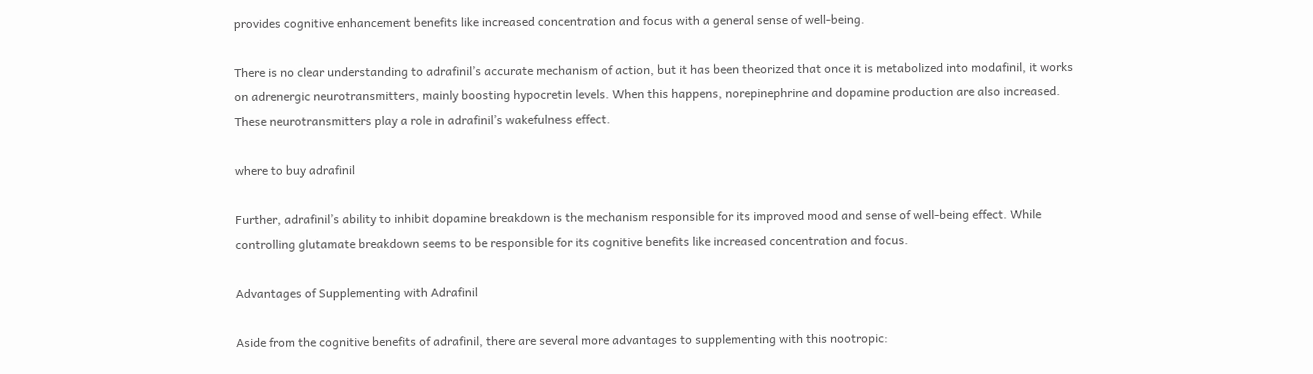provides cognitive enhancement benefits like increased concentration and focus with a general sense of well-being.

There is no clear understanding to adrafinil’s accurate mechanism of action, but it has been theorized that once it is metabolized into modafinil, it works on adrenergic neurotransmitters, mainly boosting hypocretin levels. When this happens, norepinephrine and dopamine production are also increased. These neurotransmitters play a role in adrafinil’s wakefulness effect.

where to buy adrafinil

Further, adrafinil’s ability to inhibit dopamine breakdown is the mechanism responsible for its improved mood and sense of well-being effect. While controlling glutamate breakdown seems to be responsible for its cognitive benefits like increased concentration and focus.

Advantages of Supplementing with Adrafinil

Aside from the cognitive benefits of adrafinil, there are several more advantages to supplementing with this nootropic: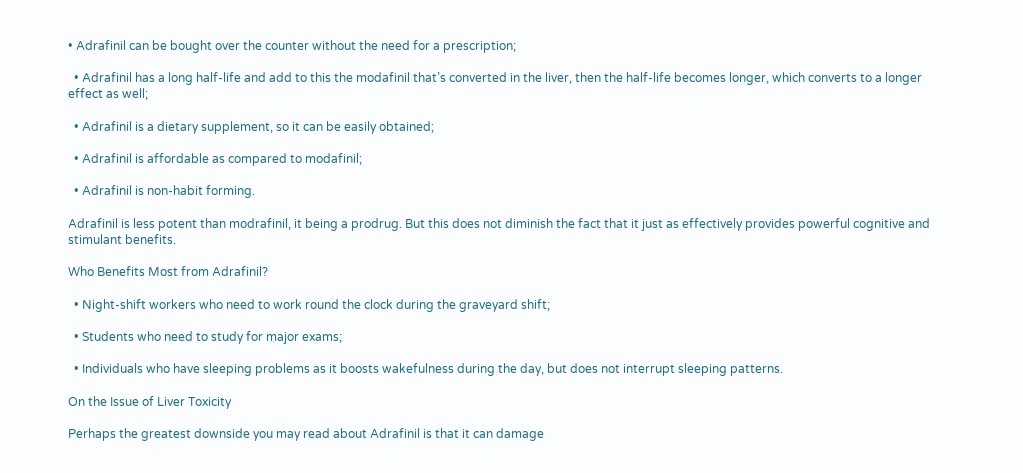• Adrafinil can be bought over the counter without the need for a prescription;

  • Adrafinil has a long half-life and add to this the modafinil that’s converted in the liver, then the half-life becomes longer, which converts to a longer effect as well;

  • Adrafinil is a dietary supplement, so it can be easily obtained;

  • Adrafinil is affordable as compared to modafinil;

  • Adrafinil is non-habit forming.

Adrafinil is less potent than modrafinil, it being a prodrug. But this does not diminish the fact that it just as effectively provides powerful cognitive and stimulant benefits.

Who Benefits Most from Adrafinil?

  • Night-shift workers who need to work round the clock during the graveyard shift;

  • Students who need to study for major exams;

  • Individuals who have sleeping problems as it boosts wakefulness during the day, but does not interrupt sleeping patterns.

On the Issue of Liver Toxicity

Perhaps the greatest downside you may read about Adrafinil is that it can damage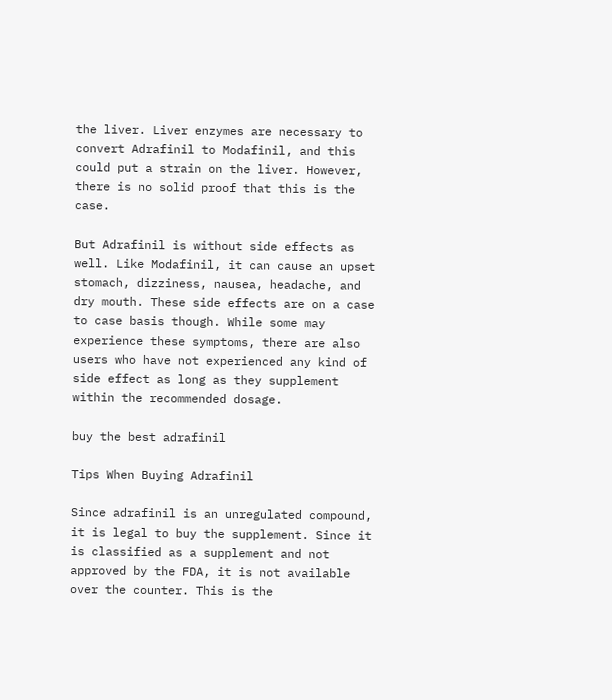the liver. Liver enzymes are necessary to convert Adrafinil to Modafinil, and this could put a strain on the liver. However, there is no solid proof that this is the case.

But Adrafinil is without side effects as well. Like Modafinil, it can cause an upset stomach, dizziness, nausea, headache, and dry mouth. These side effects are on a case to case basis though. While some may experience these symptoms, there are also users who have not experienced any kind of side effect as long as they supplement within the recommended dosage.

buy the best adrafinil

Tips When Buying Adrafinil

Since adrafinil is an unregulated compound, it is legal to buy the supplement. Since it is classified as a supplement and not approved by the FDA, it is not available over the counter. This is the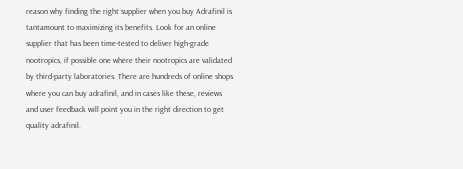reason why finding the right supplier when you buy Adrafinil is tantamount to maximizing its benefits. Look for an online supplier that has been time-tested to deliver high-grade nootropics, if possible one where their nootropics are validated by third-party laboratories. There are hundreds of online shops where you can buy adrafinil, and in cases like these, reviews and user feedback will point you in the right direction to get quality adrafinil.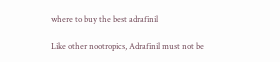where to buy the best adrafinil

Like other nootropics, Adrafinil must not be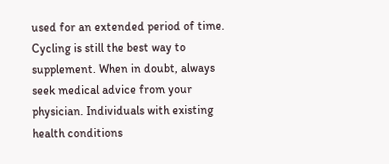used for an extended period of time. Cycling is still the best way to supplement. When in doubt, always seek medical advice from your physician. Individuals with existing health conditions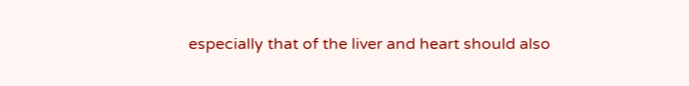especially that of the liver and heart should also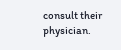consult their physician.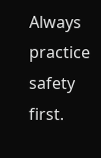Always practice safety first.